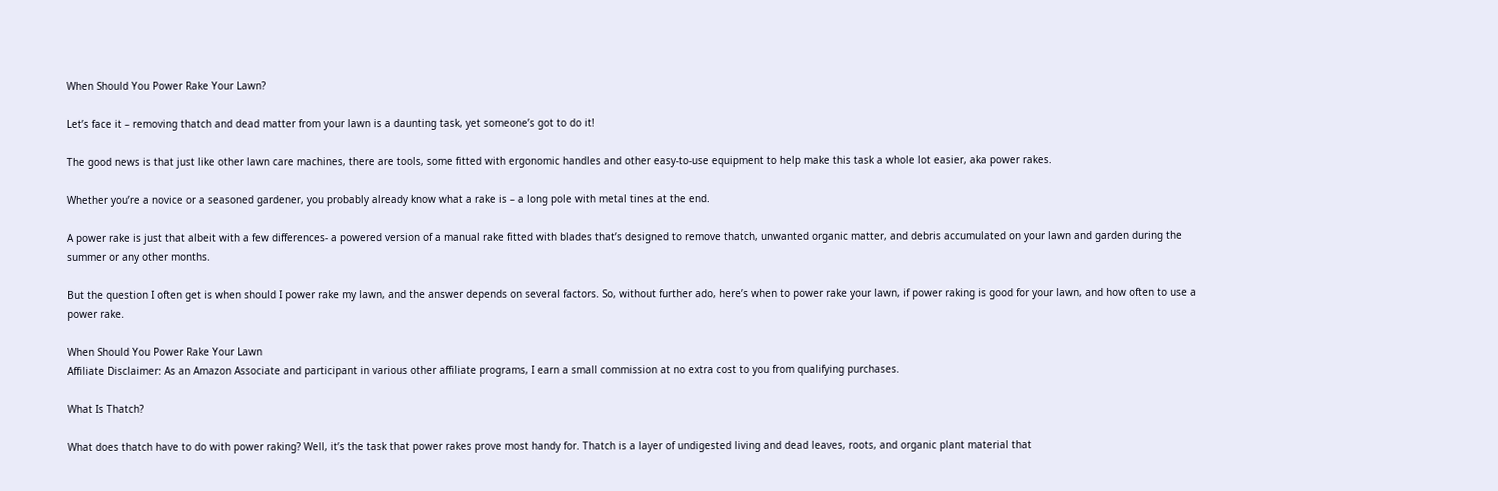When Should You Power Rake Your Lawn?

Let’s face it – removing thatch and dead matter from your lawn is a daunting task, yet someone’s got to do it!

The good news is that just like other lawn care machines, there are tools, some fitted with ergonomic handles and other easy-to-use equipment to help make this task a whole lot easier, aka power rakes.

Whether you’re a novice or a seasoned gardener, you probably already know what a rake is – a long pole with metal tines at the end.

A power rake is just that albeit with a few differences- a powered version of a manual rake fitted with blades that’s designed to remove thatch, unwanted organic matter, and debris accumulated on your lawn and garden during the summer or any other months.

But the question I often get is when should I power rake my lawn, and the answer depends on several factors. So, without further ado, here’s when to power rake your lawn, if power raking is good for your lawn, and how often to use a power rake.

When Should You Power Rake Your Lawn
Affiliate Disclaimer: As an Amazon Associate and participant in various other affiliate programs, I earn a small commission at no extra cost to you from qualifying purchases.

What Is Thatch?

What does thatch have to do with power raking? Well, it’s the task that power rakes prove most handy for. Thatch is a layer of undigested living and dead leaves, roots, and organic plant material that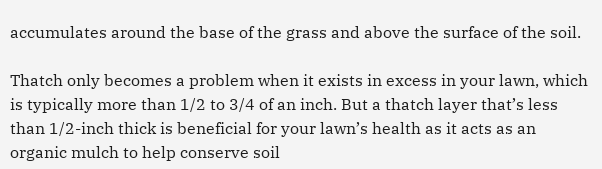accumulates around the base of the grass and above the surface of the soil.

Thatch only becomes a problem when it exists in excess in your lawn, which is typically more than 1/2 to 3/4 of an inch. But a thatch layer that’s less than 1/2-inch thick is beneficial for your lawn’s health as it acts as an organic mulch to help conserve soil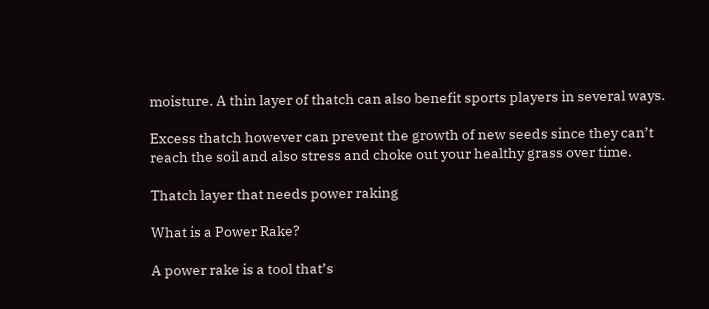moisture. A thin layer of thatch can also benefit sports players in several ways.

Excess thatch however can prevent the growth of new seeds since they can’t reach the soil and also stress and choke out your healthy grass over time.

Thatch layer that needs power raking

What is a Power Rake?

A power rake is a tool that’s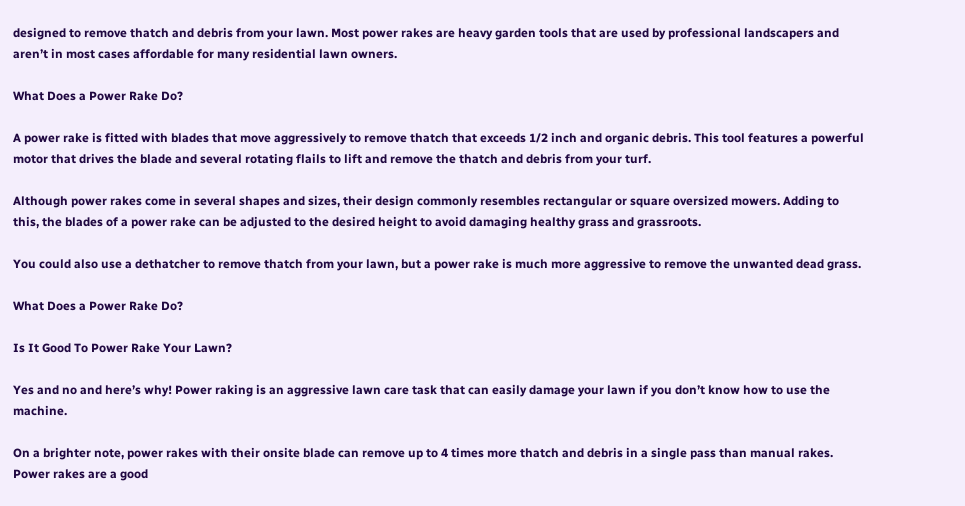designed to remove thatch and debris from your lawn. Most power rakes are heavy garden tools that are used by professional landscapers and aren’t in most cases affordable for many residential lawn owners.

What Does a Power Rake Do?

A power rake is fitted with blades that move aggressively to remove thatch that exceeds 1/2 inch and organic debris. This tool features a powerful motor that drives the blade and several rotating flails to lift and remove the thatch and debris from your turf.

Although power rakes come in several shapes and sizes, their design commonly resembles rectangular or square oversized mowers. Adding to this, the blades of a power rake can be adjusted to the desired height to avoid damaging healthy grass and grassroots.

You could also use a dethatcher to remove thatch from your lawn, but a power rake is much more aggressive to remove the unwanted dead grass.

What Does a Power Rake Do?

Is It Good To Power Rake Your Lawn?

Yes and no and here’s why! Power raking is an aggressive lawn care task that can easily damage your lawn if you don’t know how to use the machine.

On a brighter note, power rakes with their onsite blade can remove up to 4 times more thatch and debris in a single pass than manual rakes. Power rakes are a good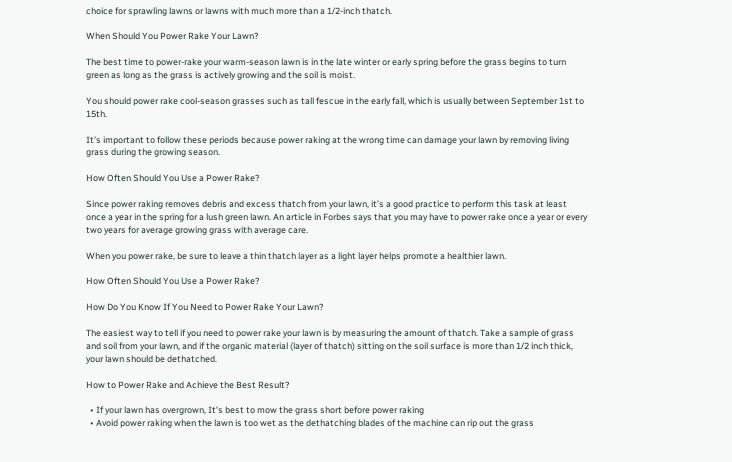choice for sprawling lawns or lawns with much more than a 1/2-inch thatch.

When Should You Power Rake Your Lawn?

The best time to power-rake your warm-season lawn is in the late winter or early spring before the grass begins to turn green as long as the grass is actively growing and the soil is moist.

You should power rake cool-season grasses such as tall fescue in the early fall, which is usually between September 1st to 15th.

It’s important to follow these periods because power raking at the wrong time can damage your lawn by removing living grass during the growing season.

How Often Should You Use a Power Rake?

Since power raking removes debris and excess thatch from your lawn, it’s a good practice to perform this task at least once a year in the spring for a lush green lawn. An article in Forbes says that you may have to power rake once a year or every two years for average growing grass with average care.

When you power rake, be sure to leave a thin thatch layer as a light layer helps promote a healthier lawn.

How Often Should You Use a Power Rake?

How Do You Know If You Need to Power Rake Your Lawn?

The easiest way to tell if you need to power rake your lawn is by measuring the amount of thatch. Take a sample of grass and soil from your lawn, and if the organic material (layer of thatch) sitting on the soil surface is more than 1/2 inch thick, your lawn should be dethatched.

How to Power Rake and Achieve the Best Result?

  • If your lawn has overgrown, It’s best to mow the grass short before power raking
  • Avoid power raking when the lawn is too wet as the dethatching blades of the machine can rip out the grass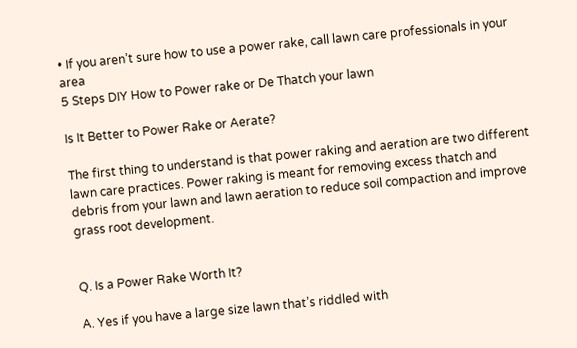• If you aren’t sure how to use a power rake, call lawn care professionals in your area
5 Steps DIY How to Power rake or De Thatch your lawn

Is It Better to Power Rake or Aerate?

The first thing to understand is that power raking and aeration are two different lawn care practices. Power raking is meant for removing excess thatch and debris from your lawn and lawn aeration to reduce soil compaction and improve grass root development.


Q. Is a Power Rake Worth It?

A. Yes if you have a large size lawn that’s riddled with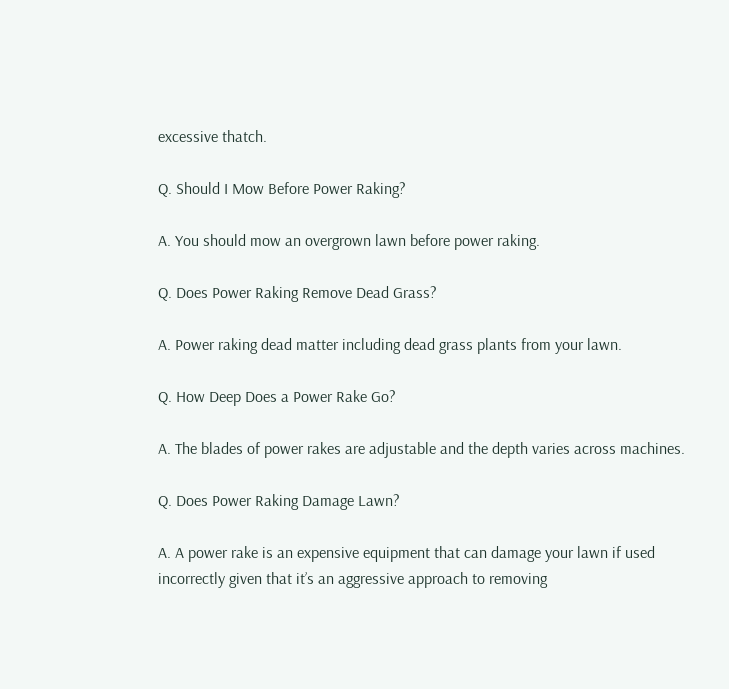excessive thatch.

Q. Should I Mow Before Power Raking?

A. You should mow an overgrown lawn before power raking.

Q. Does Power Raking Remove Dead Grass?

A. Power raking dead matter including dead grass plants from your lawn.

Q. How Deep Does a Power Rake Go?

A. The blades of power rakes are adjustable and the depth varies across machines.

Q. Does Power Raking Damage Lawn?

A. A power rake is an expensive equipment that can damage your lawn if used incorrectly given that it’s an aggressive approach to removing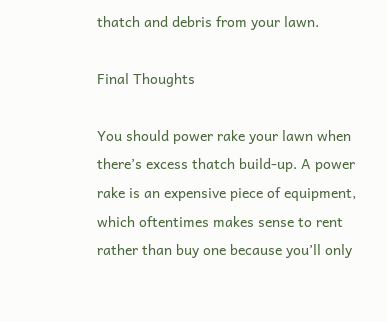thatch and debris from your lawn.

Final Thoughts

You should power rake your lawn when there’s excess thatch build-up. A power rake is an expensive piece of equipment, which oftentimes makes sense to rent rather than buy one because you’ll only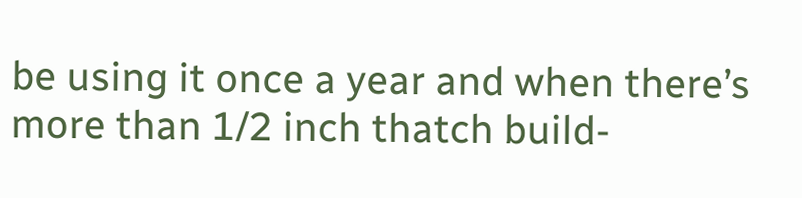be using it once a year and when there’s more than 1/2 inch thatch build-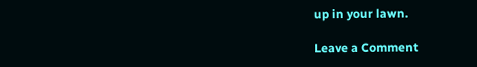up in your lawn.

Leave a Comment